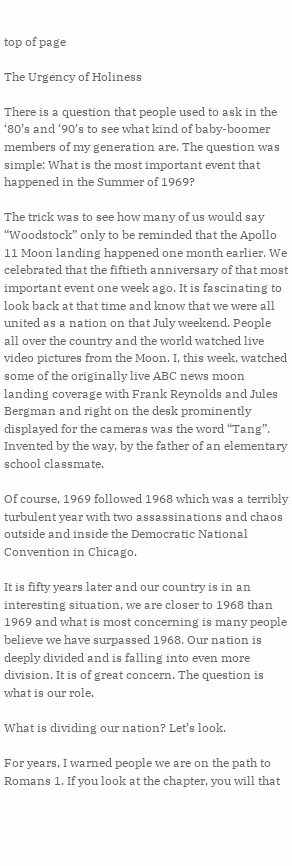top of page

The Urgency of Holiness

There is a question that people used to ask in the ‘80’s and ‘90’s to see what kind of baby-boomer members of my generation are. The question was simple: What is the most important event that happened in the Summer of 1969?

The trick was to see how many of us would say “Woodstock” only to be reminded that the Apollo 11 Moon landing happened one month earlier. We celebrated that the fiftieth anniversary of that most important event one week ago. It is fascinating to look back at that time and know that we were all united as a nation on that July weekend. People all over the country and the world watched live video pictures from the Moon. I, this week, watched some of the originally live ABC news moon landing coverage with Frank Reynolds and Jules Bergman and right on the desk prominently displayed for the cameras was the word “Tang”. Invented by the way, by the father of an elementary school classmate.

Of course, 1969 followed 1968 which was a terribly turbulent year with two assassinations and chaos outside and inside the Democratic National Convention in Chicago.

It is fifty years later and our country is in an interesting situation, we are closer to 1968 than 1969 and what is most concerning is many people believe we have surpassed 1968. Our nation is deeply divided and is falling into even more division. It is of great concern. The question is what is our role.

What is dividing our nation? Let’s look.

For years, I warned people we are on the path to Romans 1. If you look at the chapter, you will that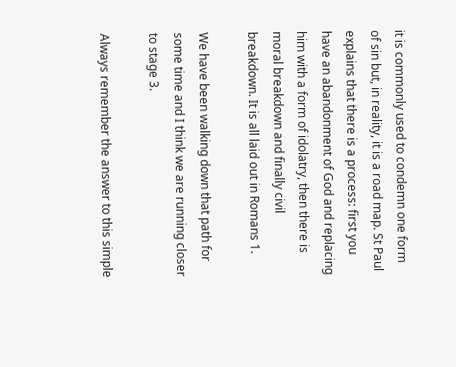it is commonly used to condemn one form of sin but, in reality, it is a road map. St Paul explains that there is a process: first you have an abandonment of God and replacing him with a form of idolatry, then there is moral breakdown and finally civil breakdown. It is all laid out in Romans 1.

We have been walking down that path for some time and I think we are running closer to stage 3.

Always remember the answer to this simple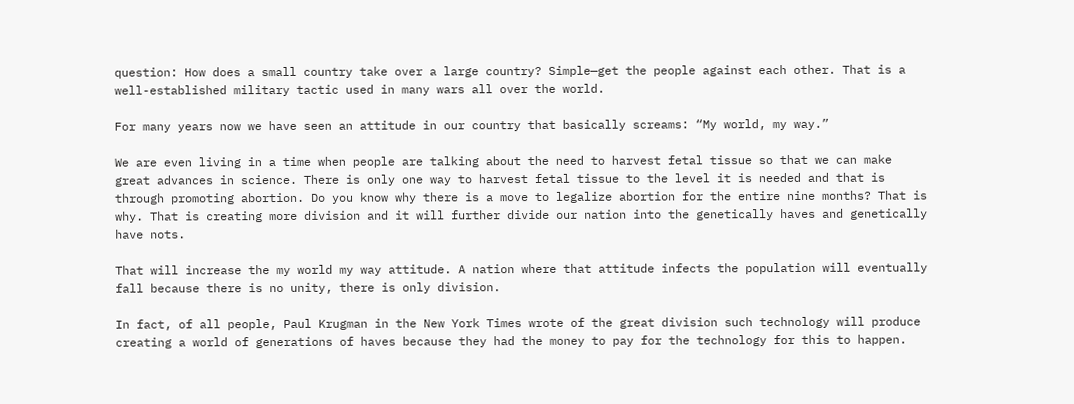question: How does a small country take over a large country? Simple—get the people against each other. That is a well-established military tactic used in many wars all over the world.

For many years now we have seen an attitude in our country that basically screams: “My world, my way.”

We are even living in a time when people are talking about the need to harvest fetal tissue so that we can make great advances in science. There is only one way to harvest fetal tissue to the level it is needed and that is through promoting abortion. Do you know why there is a move to legalize abortion for the entire nine months? That is why. That is creating more division and it will further divide our nation into the genetically haves and genetically have nots.

That will increase the my world my way attitude. A nation where that attitude infects the population will eventually fall because there is no unity, there is only division.

In fact, of all people, Paul Krugman in the New York Times wrote of the great division such technology will produce creating a world of generations of haves because they had the money to pay for the technology for this to happen.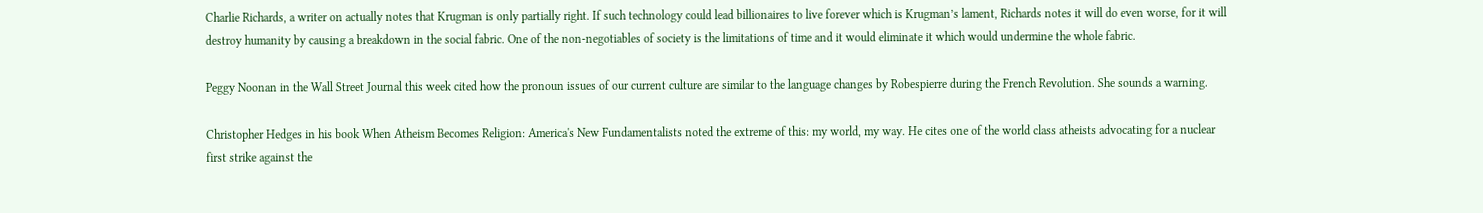Charlie Richards, a writer on actually notes that Krugman is only partially right. If such technology could lead billionaires to live forever which is Krugman’s lament, Richards notes it will do even worse, for it will destroy humanity by causing a breakdown in the social fabric. One of the non-negotiables of society is the limitations of time and it would eliminate it which would undermine the whole fabric.

Peggy Noonan in the Wall Street Journal this week cited how the pronoun issues of our current culture are similar to the language changes by Robespierre during the French Revolution. She sounds a warning.

Christopher Hedges in his book When Atheism Becomes Religion: America's New Fundamentalists noted the extreme of this: my world, my way. He cites one of the world class atheists advocating for a nuclear first strike against the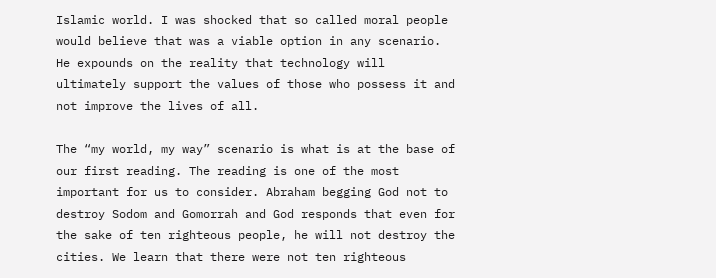Islamic world. I was shocked that so called moral people would believe that was a viable option in any scenario. He expounds on the reality that technology will ultimately support the values of those who possess it and not improve the lives of all.

The “my world, my way” scenario is what is at the base of our first reading. The reading is one of the most important for us to consider. Abraham begging God not to destroy Sodom and Gomorrah and God responds that even for the sake of ten righteous people, he will not destroy the cities. We learn that there were not ten righteous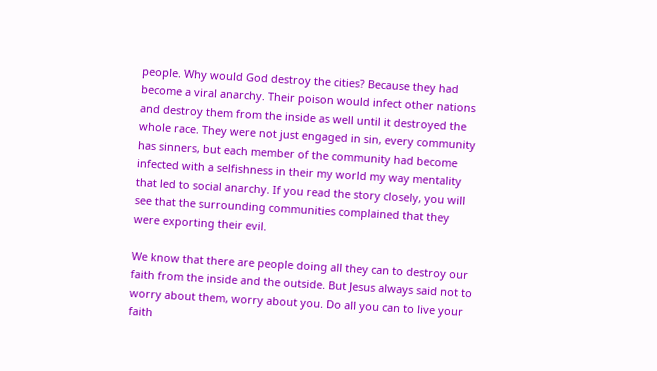people. Why would God destroy the cities? Because they had become a viral anarchy. Their poison would infect other nations and destroy them from the inside as well until it destroyed the whole race. They were not just engaged in sin, every community has sinners, but each member of the community had become infected with a selfishness in their my world my way mentality that led to social anarchy. If you read the story closely, you will see that the surrounding communities complained that they were exporting their evil.

We know that there are people doing all they can to destroy our faith from the inside and the outside. But Jesus always said not to worry about them, worry about you. Do all you can to live your faith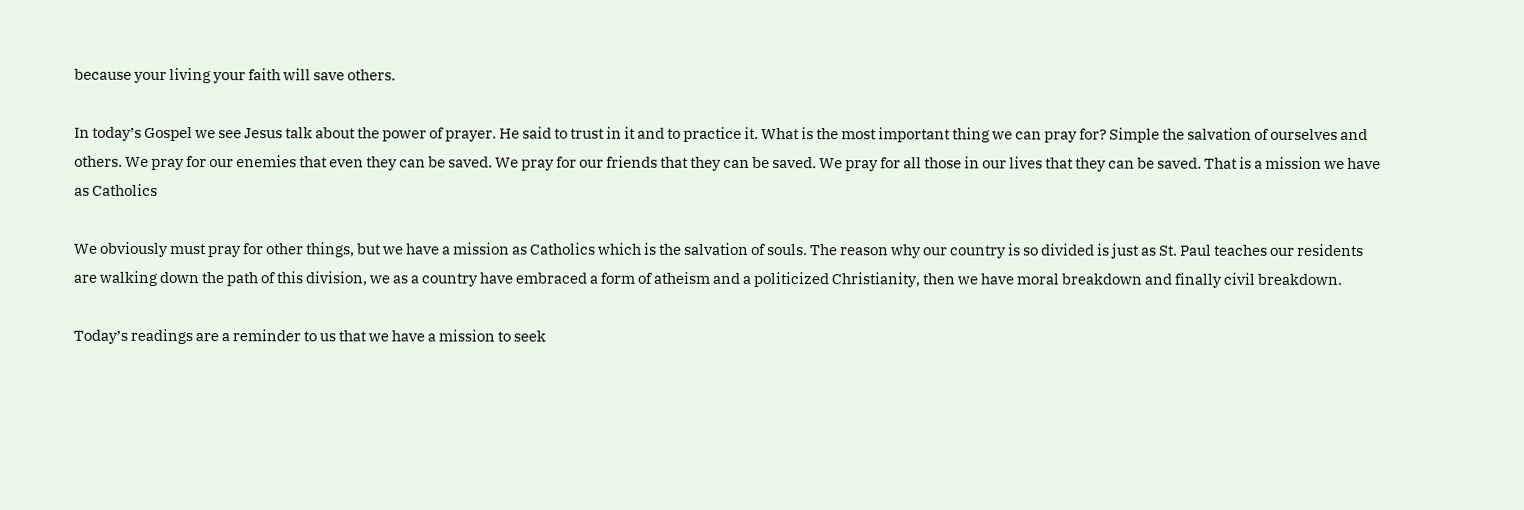because your living your faith will save others.

In today’s Gospel we see Jesus talk about the power of prayer. He said to trust in it and to practice it. What is the most important thing we can pray for? Simple the salvation of ourselves and others. We pray for our enemies that even they can be saved. We pray for our friends that they can be saved. We pray for all those in our lives that they can be saved. That is a mission we have as Catholics

We obviously must pray for other things, but we have a mission as Catholics which is the salvation of souls. The reason why our country is so divided is just as St. Paul teaches our residents are walking down the path of this division, we as a country have embraced a form of atheism and a politicized Christianity, then we have moral breakdown and finally civil breakdown.

Today’s readings are a reminder to us that we have a mission to seek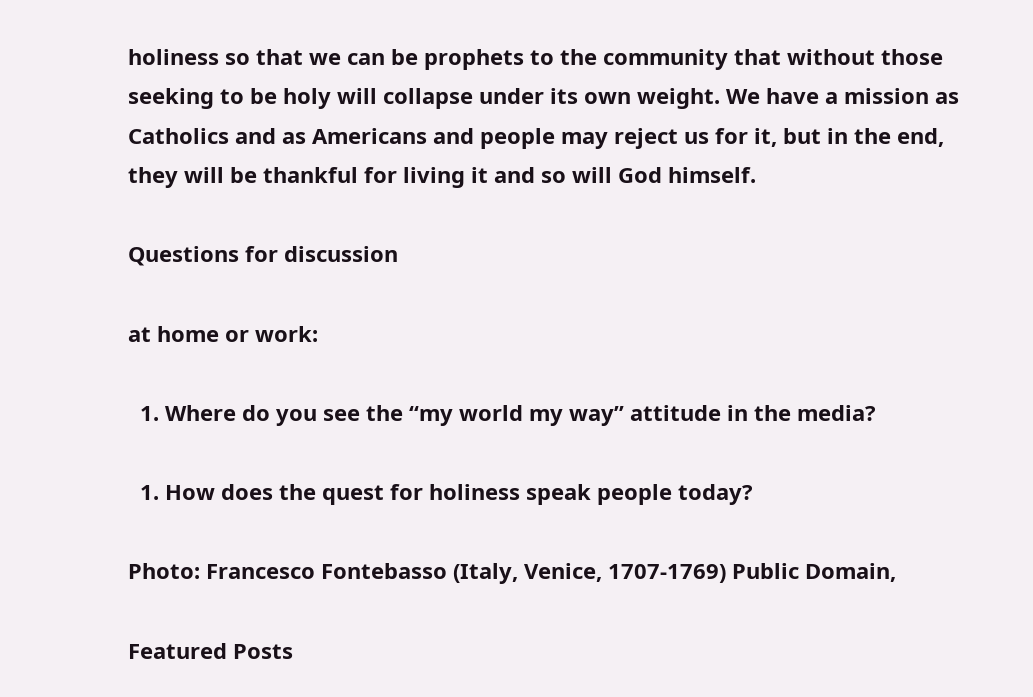holiness so that we can be prophets to the community that without those seeking to be holy will collapse under its own weight. We have a mission as Catholics and as Americans and people may reject us for it, but in the end, they will be thankful for living it and so will God himself.

Questions for discussion

at home or work:

  1. Where do you see the “my world my way” attitude in the media?

  1. How does the quest for holiness speak people today?

Photo: Francesco Fontebasso (Italy, Venice, 1707-1769) Public Domain,

Featured Posts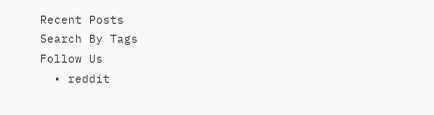Recent Posts
Search By Tags
Follow Us
  • reddit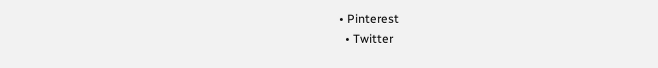• Pinterest
  • Twitter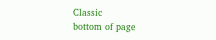Classic
bottom of page